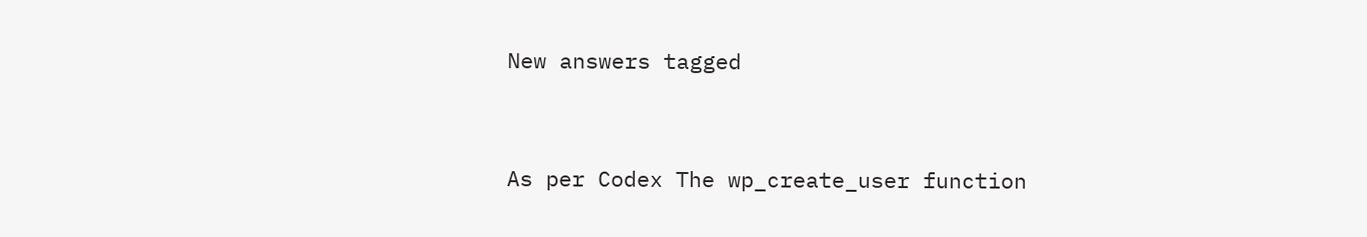New answers tagged


As per Codex The wp_create_user function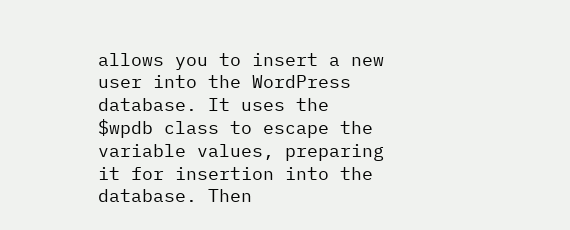allows you to insert a new user into the WordPress database. It uses the $wpdb class to escape the variable values, preparing it for insertion into the database. Then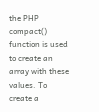the PHP compact() function is used to create an array with these values. To create a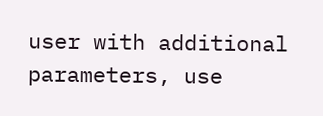user with additional parameters, use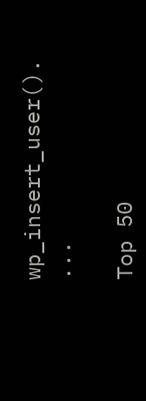wp_insert_user(). ...

Top 50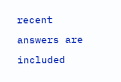recent answers are included